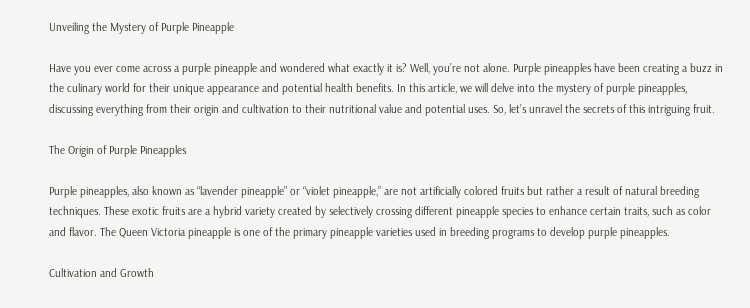Unveiling the Mystery of Purple Pineapple

Have you ever come across a purple pineapple and wondered what exactly it is? Well, you’re not alone. Purple pineapples have been creating a buzz in the culinary world for their unique appearance and potential health benefits. In this article, we will delve into the mystery of purple pineapples, discussing everything from their origin and cultivation to their nutritional value and potential uses. So, let’s unravel the secrets of this intriguing fruit.

The Origin of Purple Pineapples

Purple pineapples, also known as “lavender pineapple” or “violet pineapple,” are not artificially colored fruits but rather a result of natural breeding techniques. These exotic fruits are a hybrid variety created by selectively crossing different pineapple species to enhance certain traits, such as color and flavor. The Queen Victoria pineapple is one of the primary pineapple varieties used in breeding programs to develop purple pineapples.

Cultivation and Growth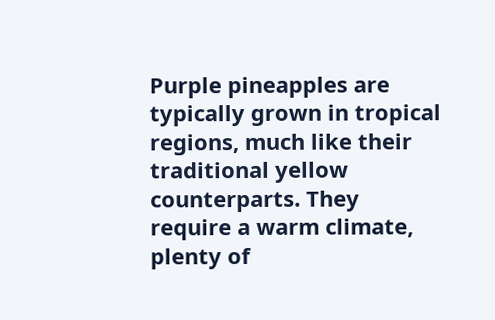Purple pineapples are typically grown in tropical regions, much like their traditional yellow counterparts. They require a warm climate, plenty of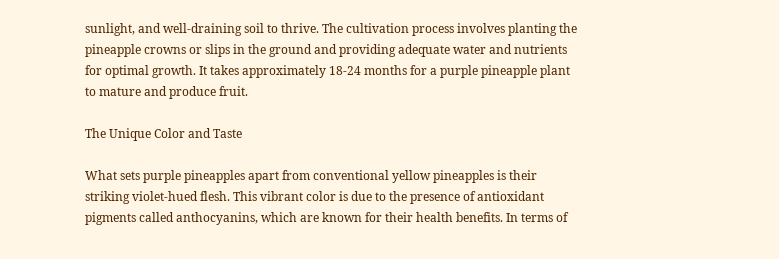sunlight, and well-draining soil to thrive. The cultivation process involves planting the pineapple crowns or slips in the ground and providing adequate water and nutrients for optimal growth. It takes approximately 18-24 months for a purple pineapple plant to mature and produce fruit.

The Unique Color and Taste

What sets purple pineapples apart from conventional yellow pineapples is their striking violet-hued flesh. This vibrant color is due to the presence of antioxidant pigments called anthocyanins, which are known for their health benefits. In terms of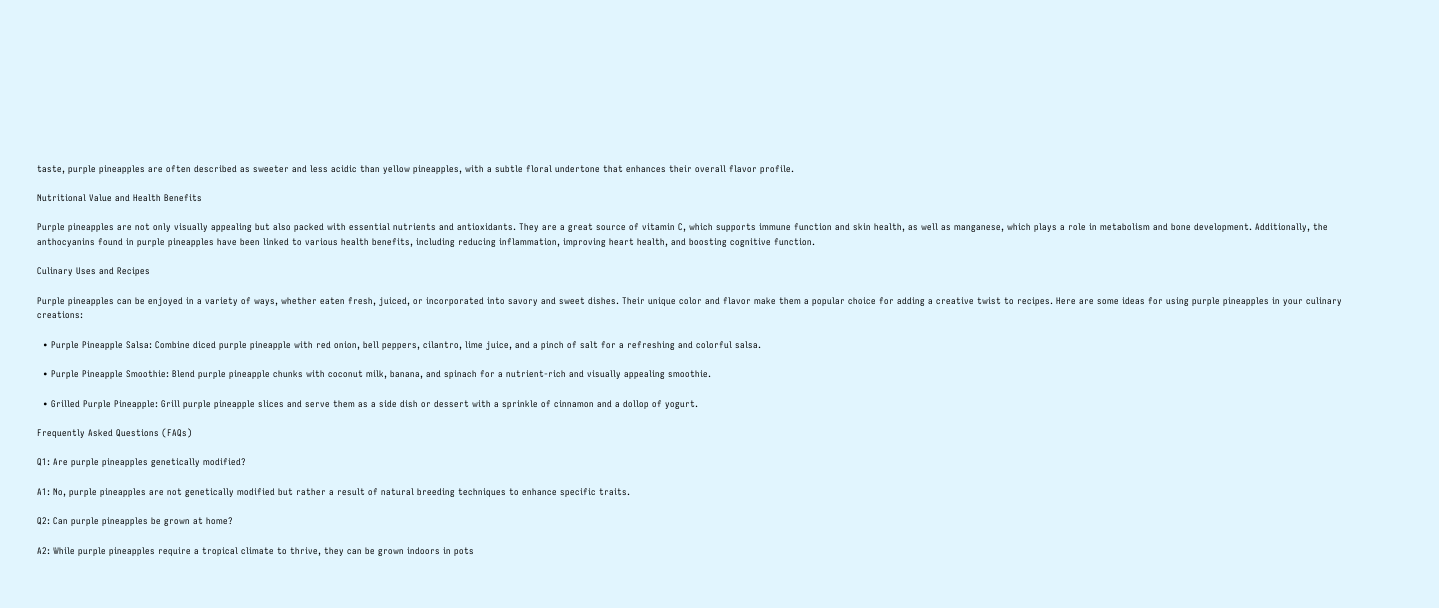taste, purple pineapples are often described as sweeter and less acidic than yellow pineapples, with a subtle floral undertone that enhances their overall flavor profile.

Nutritional Value and Health Benefits

Purple pineapples are not only visually appealing but also packed with essential nutrients and antioxidants. They are a great source of vitamin C, which supports immune function and skin health, as well as manganese, which plays a role in metabolism and bone development. Additionally, the anthocyanins found in purple pineapples have been linked to various health benefits, including reducing inflammation, improving heart health, and boosting cognitive function.

Culinary Uses and Recipes

Purple pineapples can be enjoyed in a variety of ways, whether eaten fresh, juiced, or incorporated into savory and sweet dishes. Their unique color and flavor make them a popular choice for adding a creative twist to recipes. Here are some ideas for using purple pineapples in your culinary creations:

  • Purple Pineapple Salsa: Combine diced purple pineapple with red onion, bell peppers, cilantro, lime juice, and a pinch of salt for a refreshing and colorful salsa.

  • Purple Pineapple Smoothie: Blend purple pineapple chunks with coconut milk, banana, and spinach for a nutrient-rich and visually appealing smoothie.

  • Grilled Purple Pineapple: Grill purple pineapple slices and serve them as a side dish or dessert with a sprinkle of cinnamon and a dollop of yogurt.

Frequently Asked Questions (FAQs)

Q1: Are purple pineapples genetically modified?

A1: No, purple pineapples are not genetically modified but rather a result of natural breeding techniques to enhance specific traits.

Q2: Can purple pineapples be grown at home?

A2: While purple pineapples require a tropical climate to thrive, they can be grown indoors in pots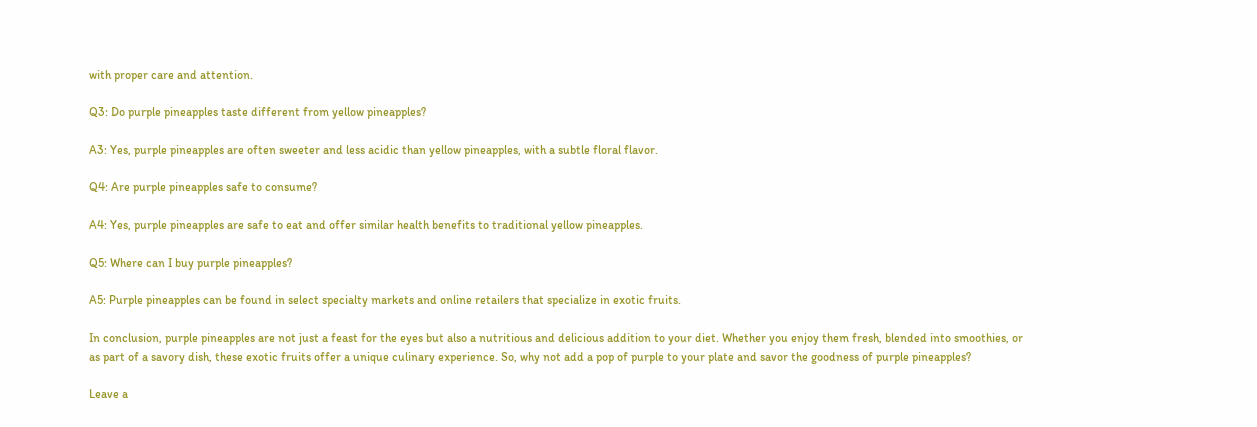with proper care and attention.

Q3: Do purple pineapples taste different from yellow pineapples?

A3: Yes, purple pineapples are often sweeter and less acidic than yellow pineapples, with a subtle floral flavor.

Q4: Are purple pineapples safe to consume?

A4: Yes, purple pineapples are safe to eat and offer similar health benefits to traditional yellow pineapples.

Q5: Where can I buy purple pineapples?

A5: Purple pineapples can be found in select specialty markets and online retailers that specialize in exotic fruits.

In conclusion, purple pineapples are not just a feast for the eyes but also a nutritious and delicious addition to your diet. Whether you enjoy them fresh, blended into smoothies, or as part of a savory dish, these exotic fruits offer a unique culinary experience. So, why not add a pop of purple to your plate and savor the goodness of purple pineapples?

Leave a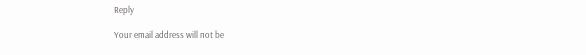Reply

Your email address will not be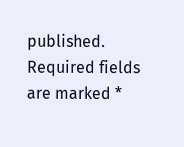published. Required fields are marked *